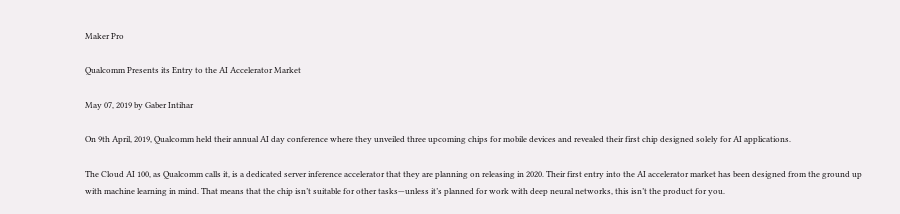Maker Pro

Qualcomm Presents its Entry to the AI Accelerator Market

May 07, 2019 by Gaber Intihar

On 9th April, 2019, Qualcomm held their annual AI day conference where they unveiled three upcoming chips for mobile devices and revealed their first chip designed solely for AI applications.

The Cloud AI 100, as Qualcomm calls it, is a dedicated server inference accelerator that they are planning on releasing in 2020. Their first entry into the AI accelerator market has been designed from the ground up with machine learning in mind. That means that the chip isn’t suitable for other tasks—unless it’s planned for work with deep neural networks, this isn’t the product for you.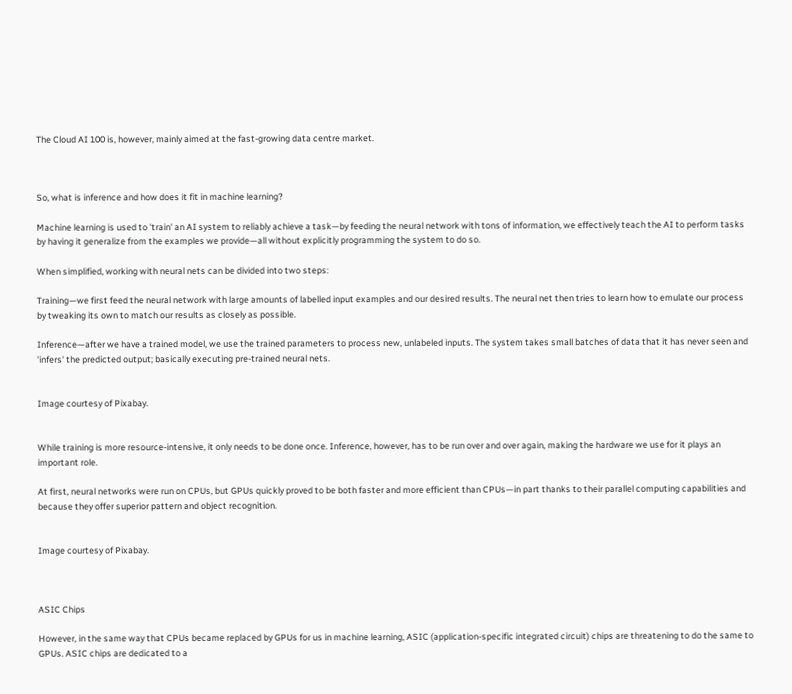The Cloud AI 100 is, however, mainly aimed at the fast-growing data centre market.



So, what is inference and how does it fit in machine learning?

Machine learning is used to 'train' an AI system to reliably achieve a task—by feeding the neural network with tons of information, we effectively teach the AI to perform tasks by having it generalize from the examples we provide—all without explicitly programming the system to do so.

When simplified, working with neural nets can be divided into two steps:

Training—we first feed the neural network with large amounts of labelled input examples and our desired results. The neural net then tries to learn how to emulate our process by tweaking its own to match our results as closely as possible.

Inference—after we have a trained model, we use the trained parameters to process new, unlabeled inputs. The system takes small batches of data that it has never seen and 'infers' the predicted output; basically executing pre-trained neural nets.


Image courtesy of Pixabay.


While training is more resource-intensive, it only needs to be done once. Inference, however, has to be run over and over again, making the hardware we use for it plays an important role.

At first, neural networks were run on CPUs, but GPUs quickly proved to be both faster and more efficient than CPUs—in part thanks to their parallel computing capabilities and because they offer superior pattern and object recognition.


Image courtesy of Pixabay.



ASIC Chips

However, in the same way that CPUs became replaced by GPUs for us in machine learning, ASIC (application-specific integrated circuit) chips are threatening to do the same to GPUs. ASIC chips are dedicated to a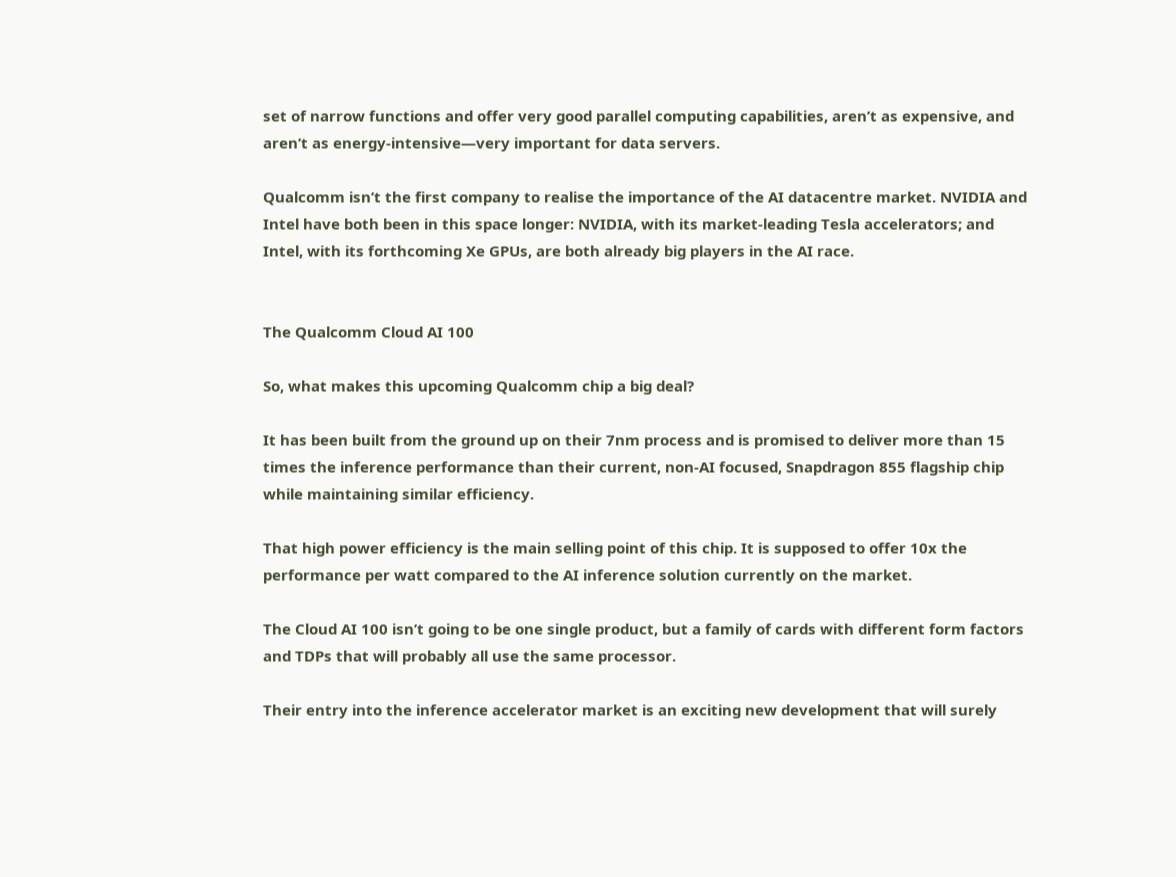set of narrow functions and offer very good parallel computing capabilities, aren’t as expensive, and aren’t as energy-intensive—very important for data servers.

Qualcomm isn’t the first company to realise the importance of the AI datacentre market. NVIDIA and Intel have both been in this space longer: NVIDIA, with its market-leading Tesla accelerators; and Intel, with its forthcoming Xe GPUs, are both already big players in the AI race.


The Qualcomm Cloud AI 100

So, what makes this upcoming Qualcomm chip a big deal?

It has been built from the ground up on their 7nm process and is promised to deliver more than 15 times the inference performance than their current, non-AI focused, Snapdragon 855 flagship chip while maintaining similar efficiency.

That high power efficiency is the main selling point of this chip. It is supposed to offer 10x the performance per watt compared to the AI inference solution currently on the market.

The Cloud AI 100 isn’t going to be one single product, but a family of cards with different form factors and TDPs that will probably all use the same processor.

Their entry into the inference accelerator market is an exciting new development that will surely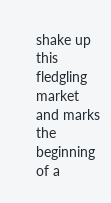shake up this fledgling market and marks the beginning of a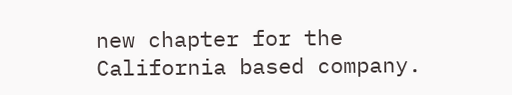new chapter for the California based company.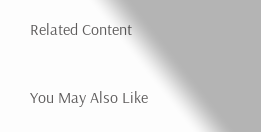Related Content


You May Also Like